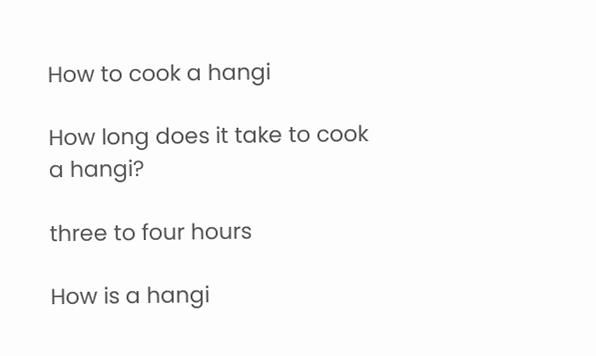How to cook a hangi

How long does it take to cook a hangi?

three to four hours

How is a hangi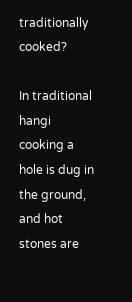traditionally cooked?

In traditional hangi cooking a hole is dug in the ground, and hot stones are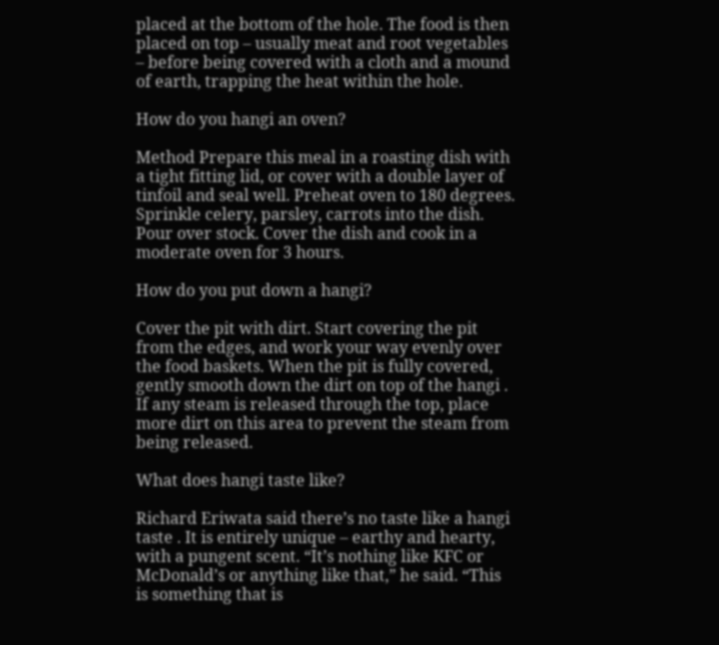placed at the bottom of the hole. The food is then placed on top – usually meat and root vegetables – before being covered with a cloth and a mound of earth, trapping the heat within the hole.

How do you hangi an oven?

Method Prepare this meal in a roasting dish with a tight fitting lid, or cover with a double layer of tinfoil and seal well. Preheat oven to 180 degrees. Sprinkle celery, parsley, carrots into the dish. Pour over stock. Cover the dish and cook in a moderate oven for 3 hours.

How do you put down a hangi?

Cover the pit with dirt. Start covering the pit from the edges, and work your way evenly over the food baskets. When the pit is fully covered, gently smooth down the dirt on top of the hangi . If any steam is released through the top, place more dirt on this area to prevent the steam from being released.

What does hangi taste like?

Richard Eriwata said there’s no taste like a hangi taste . It is entirely unique – earthy and hearty, with a pungent scent. “It’s nothing like KFC or McDonald’s or anything like that,” he said. “This is something that is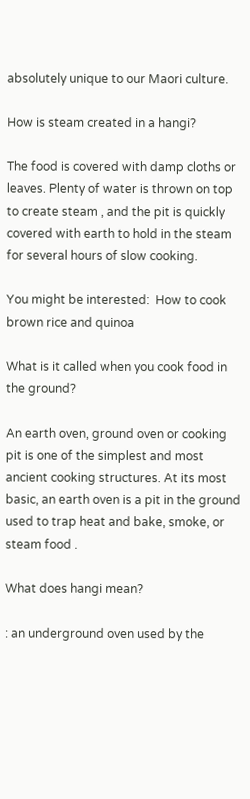absolutely unique to our Maori culture.

How is steam created in a hangi?

The food is covered with damp cloths or leaves. Plenty of water is thrown on top to create steam , and the pit is quickly covered with earth to hold in the steam for several hours of slow cooking.

You might be interested:  How to cook brown rice and quinoa

What is it called when you cook food in the ground?

An earth oven, ground oven or cooking pit is one of the simplest and most ancient cooking structures. At its most basic, an earth oven is a pit in the ground used to trap heat and bake, smoke, or steam food .

What does hangi mean?

: an underground oven used by the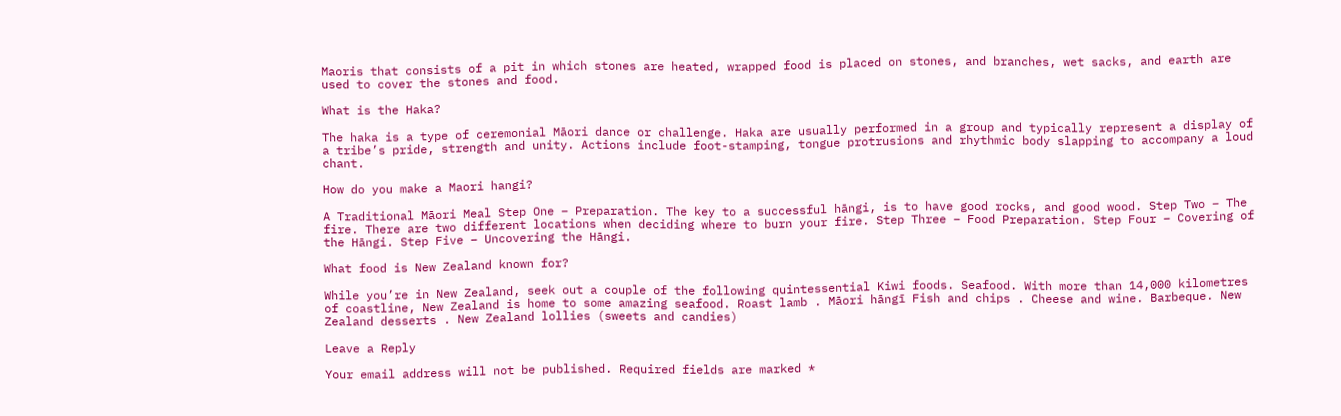Maoris that consists of a pit in which stones are heated, wrapped food is placed on stones, and branches, wet sacks, and earth are used to cover the stones and food.

What is the Haka?

The haka is a type of ceremonial Māori dance or challenge. Haka are usually performed in a group and typically represent a display of a tribe’s pride, strength and unity. Actions include foot-stamping, tongue protrusions and rhythmic body slapping to accompany a loud chant.

How do you make a Maori hangi?

A Traditional Māori Meal Step One – Preparation. The key to a successful hāngi, is to have good rocks, and good wood. Step Two – The fire. There are two different locations when deciding where to burn your fire. Step Three – Food Preparation. Step Four – Covering of the Hāngi. Step Five – Uncovering the Hāngi.

What food is New Zealand known for?

While you’re in New Zealand, seek out a couple of the following quintessential Kiwi foods. Seafood. With more than 14,000 kilometres of coastline, New Zealand is home to some amazing seafood. Roast lamb . Māori hāngī Fish and chips . Cheese and wine. Barbeque. New Zealand desserts . New Zealand lollies (sweets and candies)

Leave a Reply

Your email address will not be published. Required fields are marked *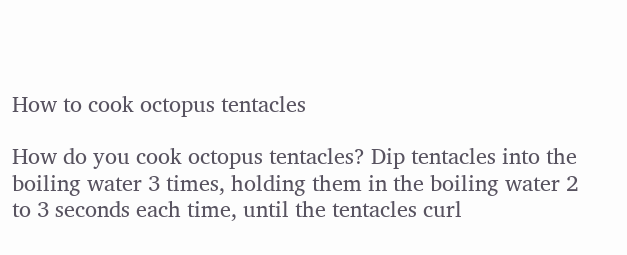How to cook octopus tentacles

How do you cook octopus tentacles? Dip tentacles into the boiling water 3 times, holding them in the boiling water 2 to 3 seconds each time, until the tentacles curl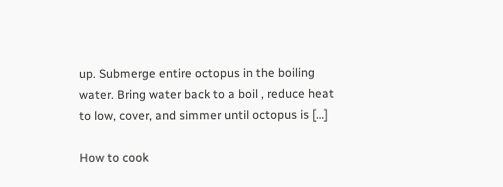up. Submerge entire octopus in the boiling water. Bring water back to a boil , reduce heat to low, cover, and simmer until octopus is […]

How to cook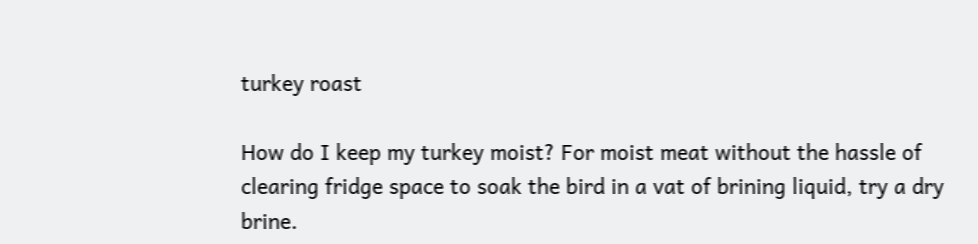turkey roast

How do I keep my turkey moist? For moist meat without the hassle of clearing fridge space to soak the bird in a vat of brining liquid, try a dry brine.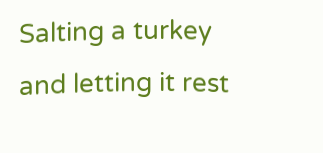Salting a turkey and letting it rest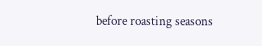before roasting seasons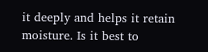it deeply and helps it retain moisture. Is it best to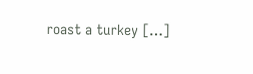roast a turkey […]